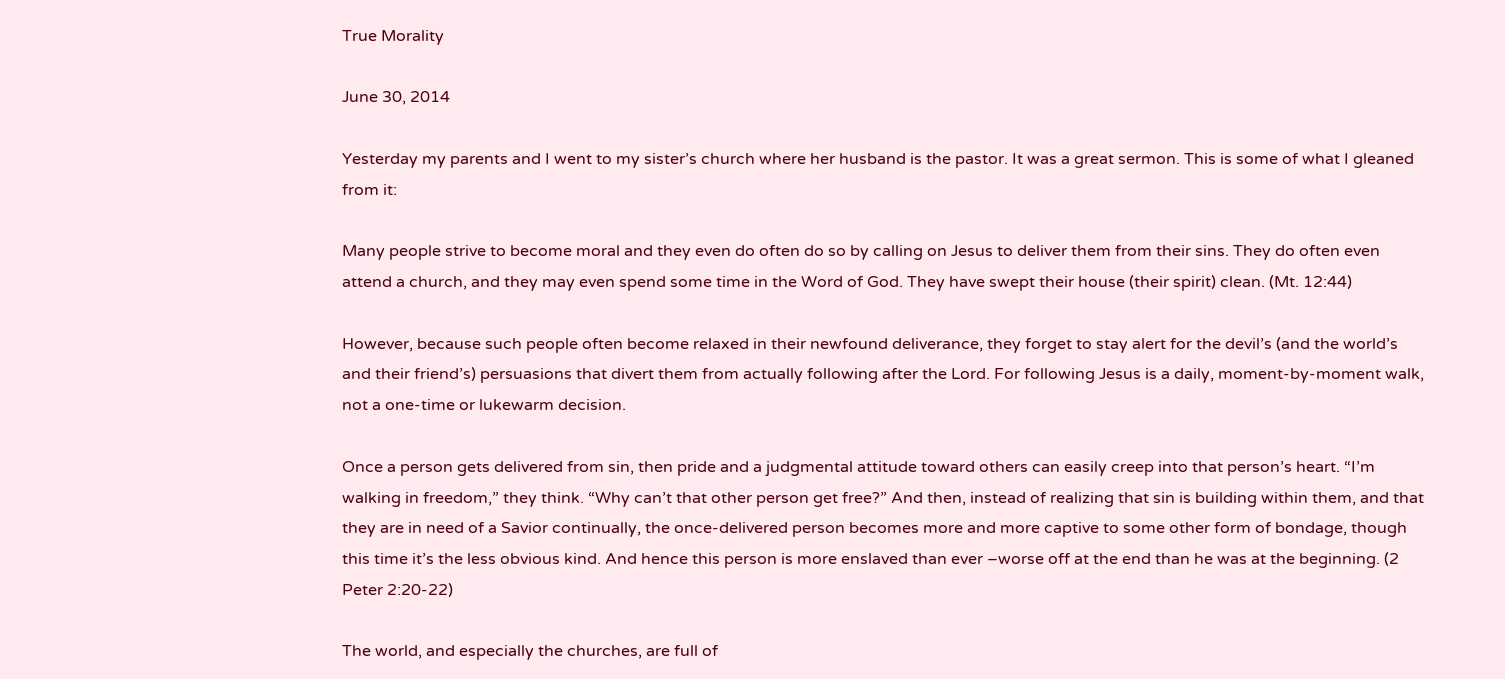True Morality

June 30, 2014

Yesterday my parents and I went to my sister’s church where her husband is the pastor. It was a great sermon. This is some of what I gleaned from it:

Many people strive to become moral and they even do often do so by calling on Jesus to deliver them from their sins. They do often even attend a church, and they may even spend some time in the Word of God. They have swept their house (their spirit) clean. (Mt. 12:44)

However, because such people often become relaxed in their newfound deliverance, they forget to stay alert for the devil’s (and the world’s and their friend’s) persuasions that divert them from actually following after the Lord. For following Jesus is a daily, moment-by-moment walk, not a one-time or lukewarm decision.

Once a person gets delivered from sin, then pride and a judgmental attitude toward others can easily creep into that person’s heart. “I’m walking in freedom,” they think. “Why can’t that other person get free?” And then, instead of realizing that sin is building within them, and that they are in need of a Savior continually, the once-delivered person becomes more and more captive to some other form of bondage, though this time it’s the less obvious kind. And hence this person is more enslaved than ever –worse off at the end than he was at the beginning. (2 Peter 2:20-22)

The world, and especially the churches, are full of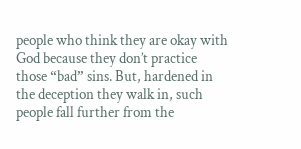people who think they are okay with God because they don’t practice those “bad” sins. But, hardened in the deception they walk in, such people fall further from the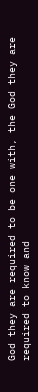God they are required to be one with, the God they are required to know and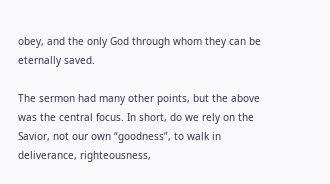obey, and the only God through whom they can be eternally saved.

The sermon had many other points, but the above was the central focus. In short, do we rely on the Savior, not our own “goodness”, to walk in deliverance, righteousness,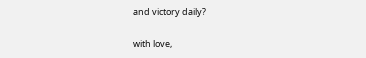and victory daily?

with love,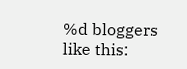%d bloggers like this: